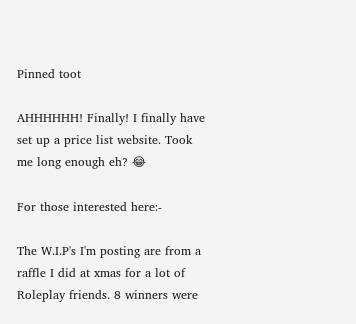Pinned toot

AHHHHHH! Finally! I finally have set up a price list website. Took me long enough eh? 😂

For those interested here:-

The W.I.P's I'm posting are from a raffle I did at xmas for a lot of Roleplay friends. 8 winners were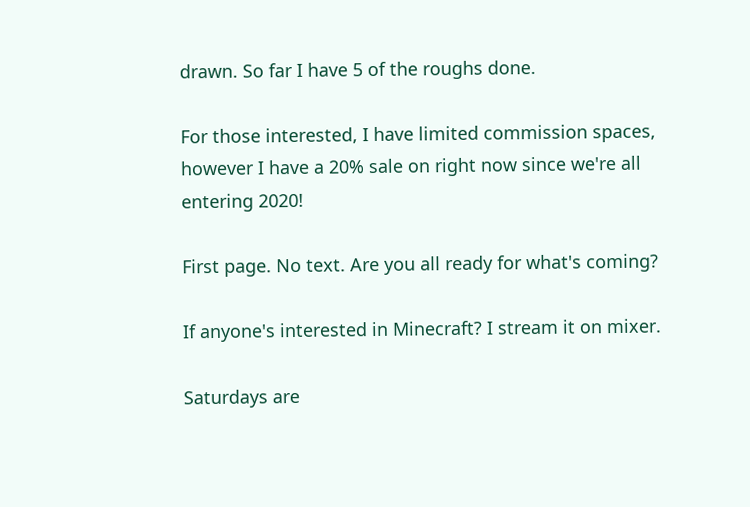drawn. So far I have 5 of the roughs done.

For those interested, I have limited commission spaces, however I have a 20% sale on right now since we're all entering 2020!

First page. No text. Are you all ready for what's coming?

If anyone's interested in Minecraft? I stream it on mixer.

Saturdays are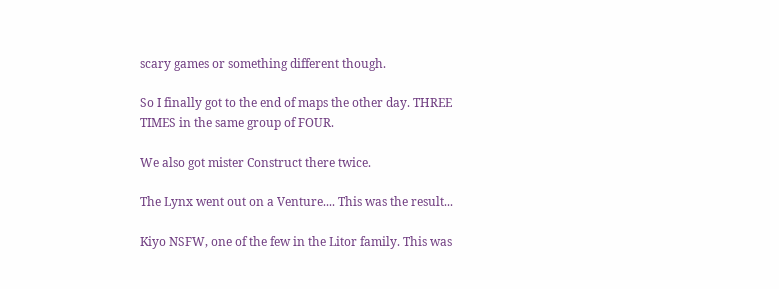scary games or something different though.

So I finally got to the end of maps the other day. THREE TIMES in the same group of FOUR.

We also got mister Construct there twice.

The Lynx went out on a Venture.... This was the result...

Kiyo NSFW, one of the few in the Litor family. This was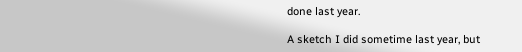done last year.

A sketch I did sometime last year, but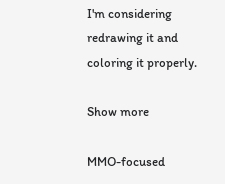I'm considering redrawing it and coloring it properly.

Show more

MMO-focused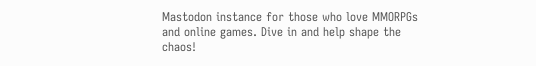Mastodon instance for those who love MMORPGs and online games. Dive in and help shape the chaos!